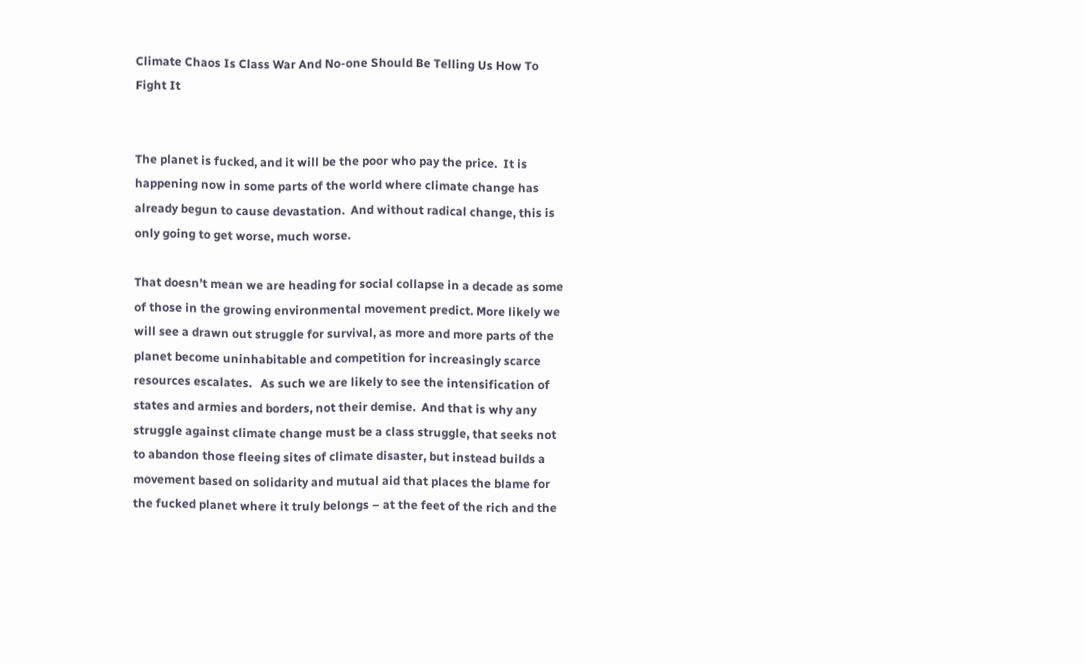Climate Chaos Is Class War And No-one Should Be Telling Us How To Fight It


The planet is fucked, and it will be the poor who pay the price.  It is happening now in some parts of the world where climate change has already begun to cause devastation.  And without radical change, this is only going to get worse, much worse.

That doesn’t mean we are heading for social collapse in a decade as some of those in the growing environmental movement predict. More likely we will see a drawn out struggle for survival, as more and more parts of the planet become uninhabitable and competition for increasingly scarce resources escalates.   As such we are likely to see the intensification of states and armies and borders, not their demise.  And that is why any struggle against climate change must be a class struggle, that seeks not to abandon those fleeing sites of climate disaster, but instead builds a movement based on solidarity and mutual aid that places the blame for the fucked planet where it truly belongs – at the feet of the rich and the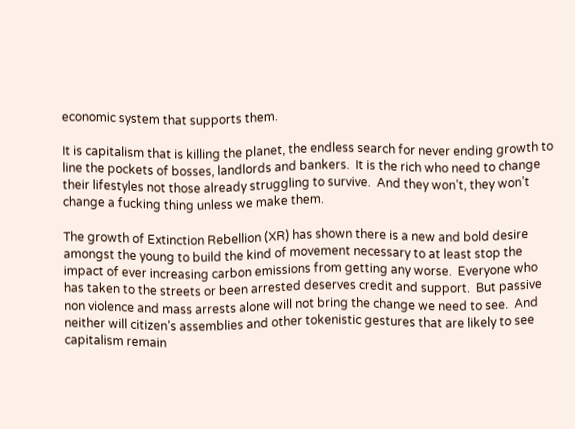economic system that supports them.

It is capitalism that is killing the planet, the endless search for never ending growth to line the pockets of bosses, landlords and bankers.  It is the rich who need to change their lifestyles not those already struggling to survive.  And they won’t, they won’t change a fucking thing unless we make them.

The growth of Extinction Rebellion (XR) has shown there is a new and bold desire amongst the young to build the kind of movement necessary to at least stop the impact of ever increasing carbon emissions from getting any worse.  Everyone who has taken to the streets or been arrested deserves credit and support.  But passive non violence and mass arrests alone will not bring the change we need to see.  And neither will citizen’s assemblies and other tokenistic gestures that are likely to see capitalism remain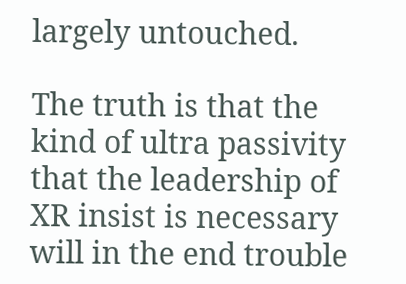largely untouched.

The truth is that the kind of ultra passivity that the leadership of XR insist is necessary will in the end trouble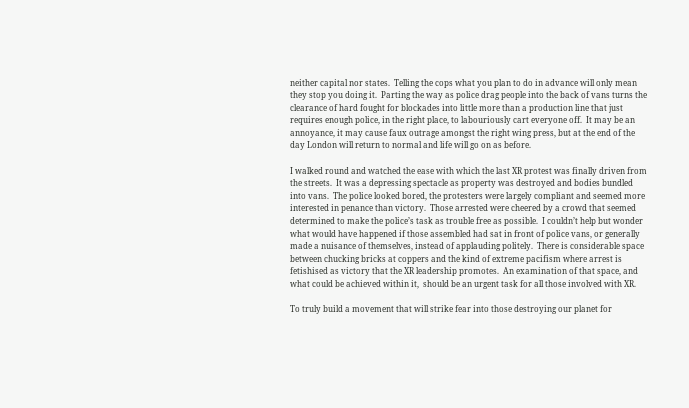neither capital nor states.  Telling the cops what you plan to do in advance will only mean they stop you doing it.  Parting the way as police drag people into the back of vans turns the clearance of hard fought for blockades into little more than a production line that just requires enough police, in the right place, to labouriously cart everyone off.  It may be an annoyance, it may cause faux outrage amongst the right wing press, but at the end of the day London will return to normal and life will go on as before.

I walked round and watched the ease with which the last XR protest was finally driven from the streets.  It was a depressing spectacle as property was destroyed and bodies bundled into vans.  The police looked bored, the protesters were largely compliant and seemed more interested in penance than victory.  Those arrested were cheered by a crowd that seemed determined to make the police’s task as trouble free as possible.  I couldn’t help but wonder what would have happened if those assembled had sat in front of police vans, or generally made a nuisance of themselves, instead of applauding politely.  There is considerable space between chucking bricks at coppers and the kind of extreme pacifism where arrest is fetishised as victory that the XR leadership promotes.  An examination of that space, and what could be achieved within it,  should be an urgent task for all those involved with XR.

To truly build a movement that will strike fear into those destroying our planet for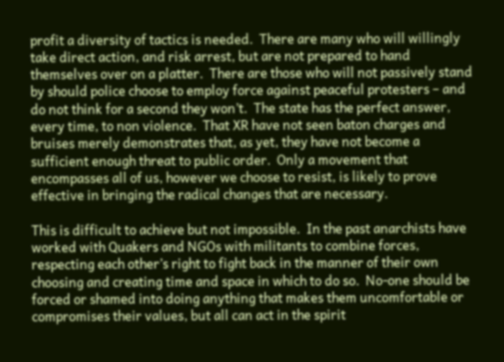profit a diversity of tactics is needed.  There are many who will willingly take direct action, and risk arrest, but are not prepared to hand themselves over on a platter.  There are those who will not passively stand by should police choose to employ force against peaceful protesters – and do not think for a second they won’t.  The state has the perfect answer, every time, to non violence.  That XR have not seen baton charges and bruises merely demonstrates that, as yet, they have not become a sufficient enough threat to public order.  Only a movement that encompasses all of us, however we choose to resist, is likely to prove effective in bringing the radical changes that are necessary.

This is difficult to achieve but not impossible.  In the past anarchists have worked with Quakers and NGOs with militants to combine forces, respecting each other’s right to fight back in the manner of their own choosing and creating time and space in which to do so.  No-one should be forced or shamed into doing anything that makes them uncomfortable or compromises their values, but all can act in the spirit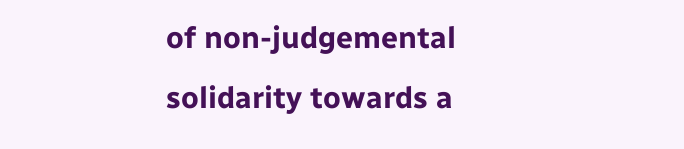of non-judgemental solidarity towards a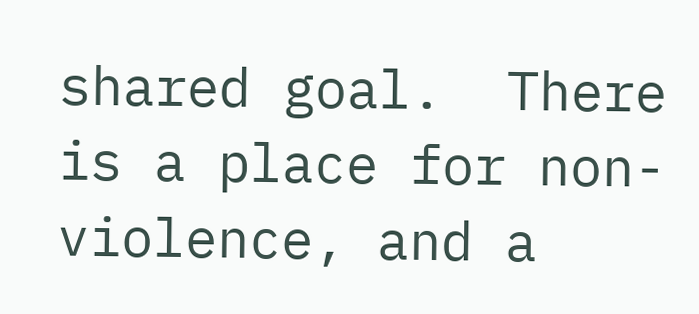shared goal.  There is a place for non-violence, and a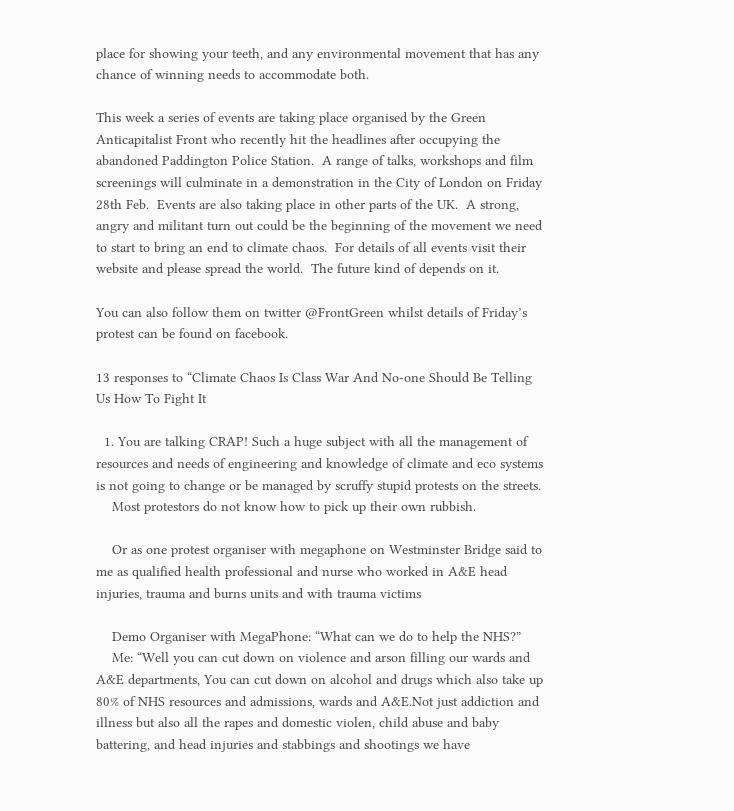place for showing your teeth, and any environmental movement that has any chance of winning needs to accommodate both.

This week a series of events are taking place organised by the Green Anticapitalist Front who recently hit the headlines after occupying the abandoned Paddington Police Station.  A range of talks, workshops and film screenings will culminate in a demonstration in the City of London on Friday 28th Feb.  Events are also taking place in other parts of the UK.  A strong, angry and militant turn out could be the beginning of the movement we need to start to bring an end to climate chaos.  For details of all events visit their website and please spread the world.  The future kind of depends on it.

You can also follow them on twitter @FrontGreen whilst details of Friday’s protest can be found on facebook.

13 responses to “Climate Chaos Is Class War And No-one Should Be Telling Us How To Fight It

  1. You are talking CRAP! Such a huge subject with all the management of resources and needs of engineering and knowledge of climate and eco systems is not going to change or be managed by scruffy stupid protests on the streets.
    Most protestors do not know how to pick up their own rubbish.

    Or as one protest organiser with megaphone on Westminster Bridge said to me as qualified health professional and nurse who worked in A&E head injuries, trauma and burns units and with trauma victims

    Demo Organiser with MegaPhone: “What can we do to help the NHS?”
    Me: “Well you can cut down on violence and arson filling our wards and A&E departments, You can cut down on alcohol and drugs which also take up 80% of NHS resources and admissions, wards and A&E.Not just addiction and illness but also all the rapes and domestic violen, child abuse and baby battering, and head injuries and stabbings and shootings we have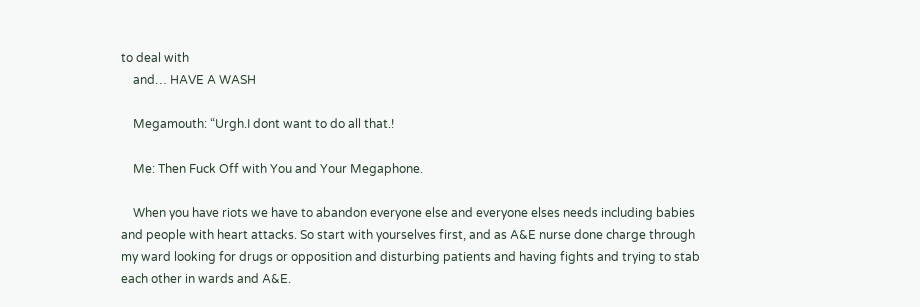to deal with
    and… HAVE A WASH

    Megamouth: “Urgh.I dont want to do all that.!

    Me: Then Fuck Off with You and Your Megaphone.

    When you have riots we have to abandon everyone else and everyone elses needs including babies and people with heart attacks. So start with yourselves first, and as A&E nurse done charge through my ward looking for drugs or opposition and disturbing patients and having fights and trying to stab each other in wards and A&E.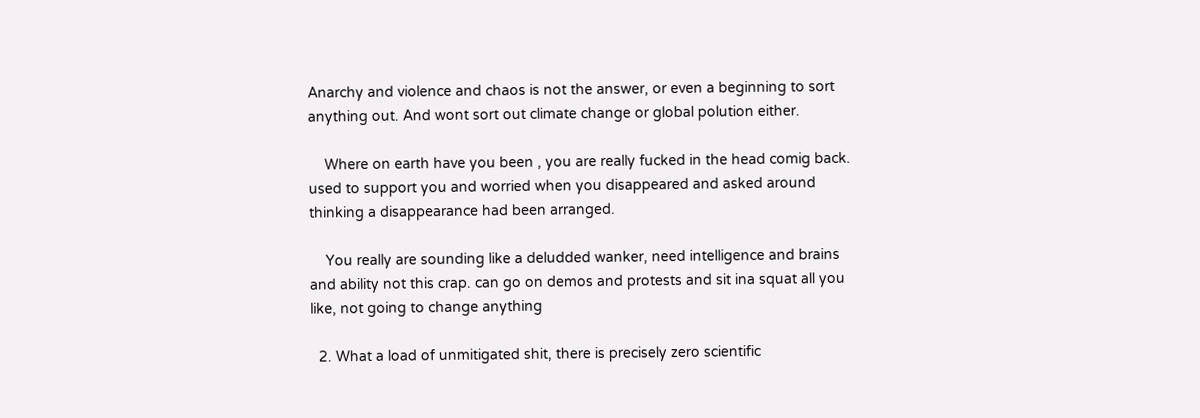Anarchy and violence and chaos is not the answer, or even a beginning to sort anything out. And wont sort out climate change or global polution either.

    Where on earth have you been , you are really fucked in the head comig back. used to support you and worried when you disappeared and asked around thinking a disappearance had been arranged.

    You really are sounding like a deludded wanker, need intelligence and brains and ability not this crap. can go on demos and protests and sit ina squat all you like, not going to change anything

  2. What a load of unmitigated shit, there is precisely zero scientific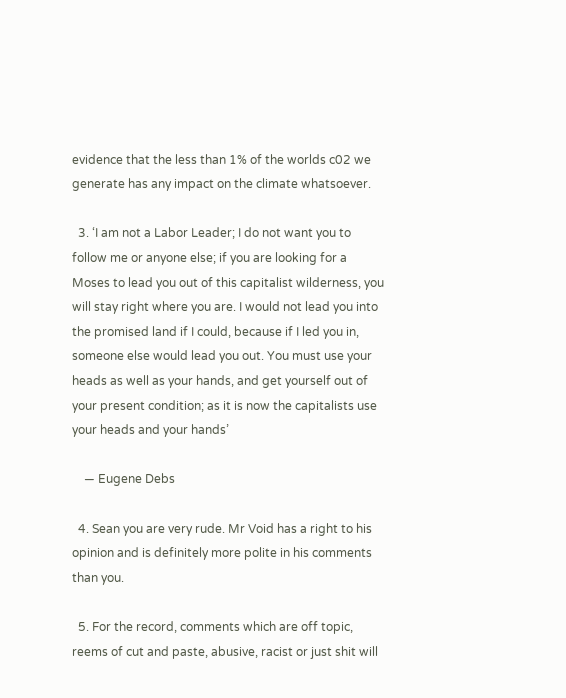evidence that the less than 1% of the worlds c02 we generate has any impact on the climate whatsoever.

  3. ‘I am not a Labor Leader; I do not want you to follow me or anyone else; if you are looking for a Moses to lead you out of this capitalist wilderness, you will stay right where you are. I would not lead you into the promised land if I could, because if I led you in, someone else would lead you out. You must use your heads as well as your hands, and get yourself out of your present condition; as it is now the capitalists use your heads and your hands’

    — Eugene Debs

  4. Sean you are very rude. Mr Void has a right to his opinion and is definitely more polite in his comments than you.

  5. For the record, comments which are off topic, reems of cut and paste, abusive, racist or just shit will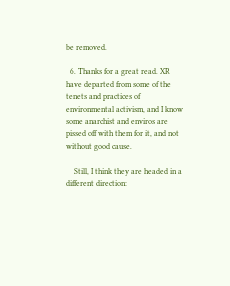be removed.

  6. Thanks for a great read. XR have departed from some of the tenets and practices of environmental activism, and I know some anarchist and enviros are pissed off with them for it, and not without good cause.

    Still, I think they are headed in a different direction: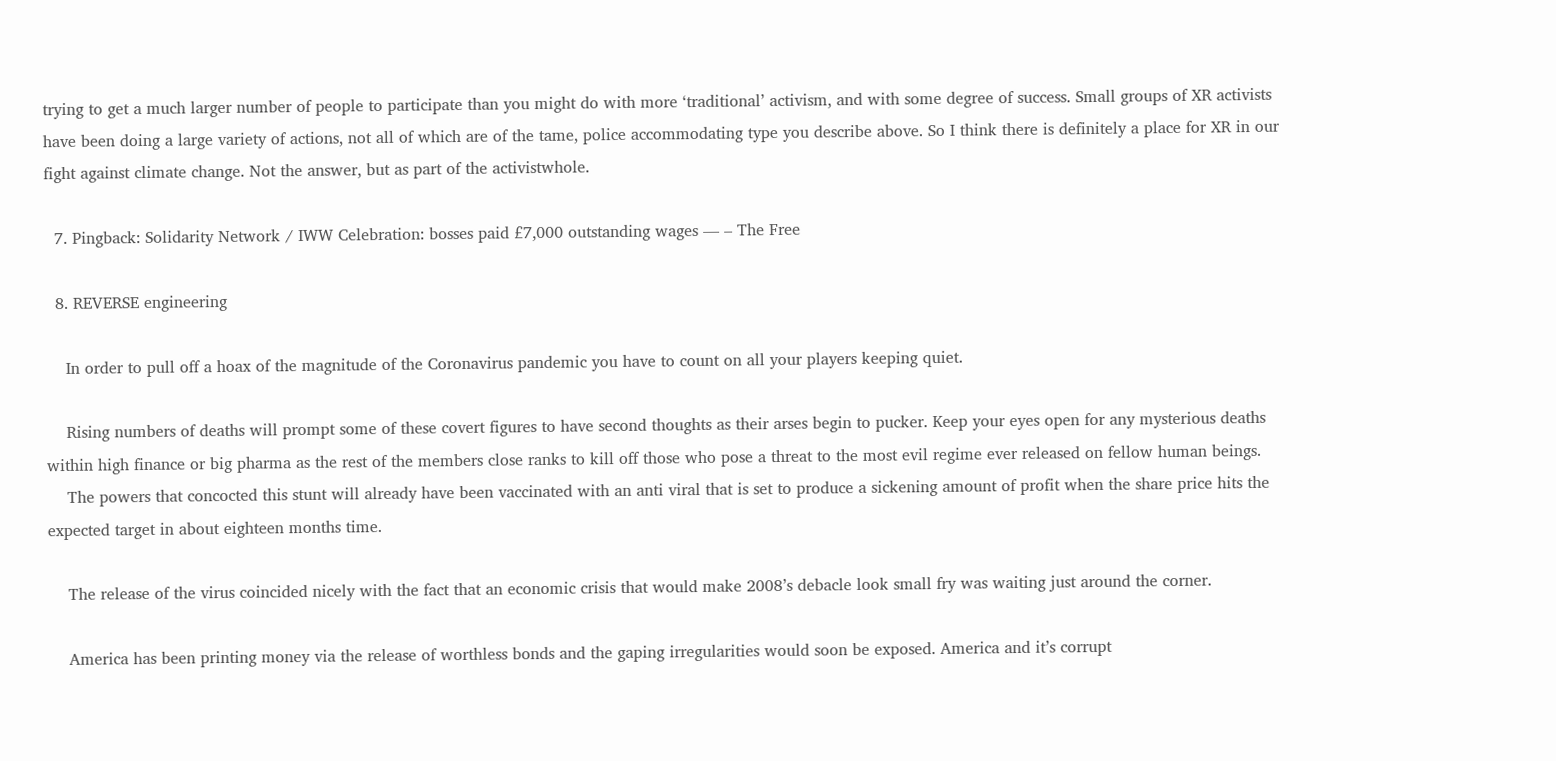trying to get a much larger number of people to participate than you might do with more ‘traditional’ activism, and with some degree of success. Small groups of XR activists have been doing a large variety of actions, not all of which are of the tame, police accommodating type you describe above. So I think there is definitely a place for XR in our fight against climate change. Not the answer, but as part of the activistwhole.

  7. Pingback: Solidarity Network / IWW Celebration: bosses paid £7,000 outstanding wages — – The Free

  8. REVERSE engineering

    In order to pull off a hoax of the magnitude of the Coronavirus pandemic you have to count on all your players keeping quiet.

    Rising numbers of deaths will prompt some of these covert figures to have second thoughts as their arses begin to pucker. Keep your eyes open for any mysterious deaths within high finance or big pharma as the rest of the members close ranks to kill off those who pose a threat to the most evil regime ever released on fellow human beings.
    The powers that concocted this stunt will already have been vaccinated with an anti viral that is set to produce a sickening amount of profit when the share price hits the expected target in about eighteen months time.

    The release of the virus coincided nicely with the fact that an economic crisis that would make 2008’s debacle look small fry was waiting just around the corner.

    America has been printing money via the release of worthless bonds and the gaping irregularities would soon be exposed. America and it’s corrupt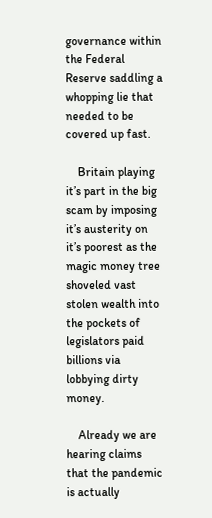governance within the Federal Reserve saddling a whopping lie that needed to be covered up fast.

    Britain playing it’s part in the big scam by imposing it’s austerity on it’s poorest as the magic money tree shoveled vast stolen wealth into the pockets of legislators paid billions via lobbying dirty money.

    Already we are hearing claims that the pandemic is actually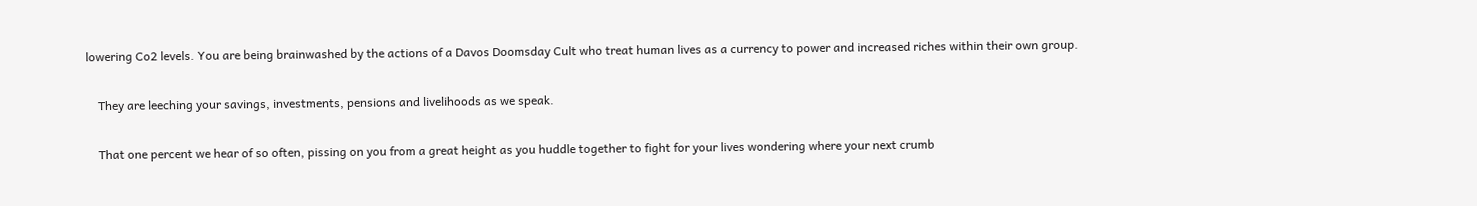lowering Co2 levels. You are being brainwashed by the actions of a Davos Doomsday Cult who treat human lives as a currency to power and increased riches within their own group.

    They are leeching your savings, investments, pensions and livelihoods as we speak.

    That one percent we hear of so often, pissing on you from a great height as you huddle together to fight for your lives wondering where your next crumb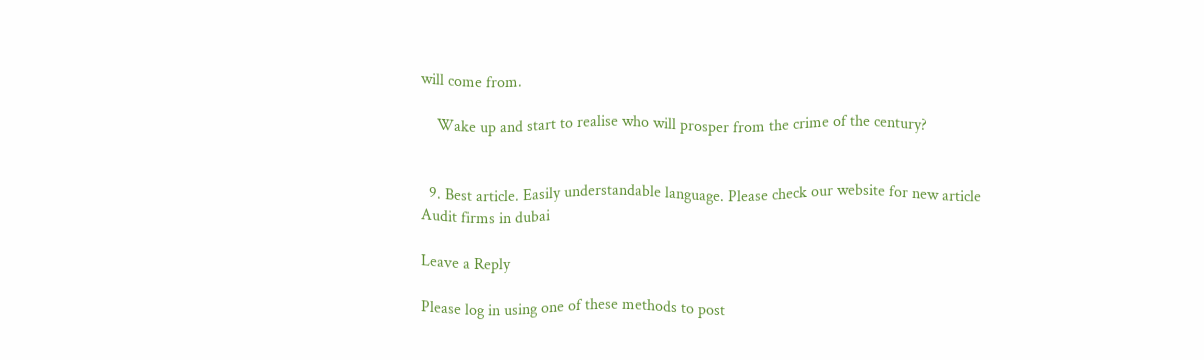will come from.

    Wake up and start to realise who will prosper from the crime of the century?


  9. Best article. Easily understandable language. Please check our website for new article Audit firms in dubai

Leave a Reply

Please log in using one of these methods to post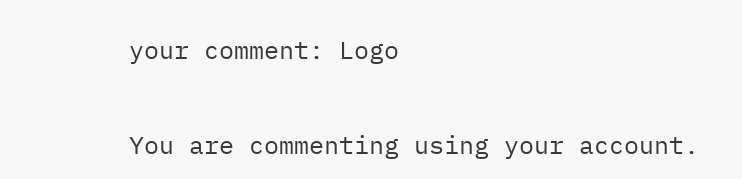your comment: Logo

You are commenting using your account.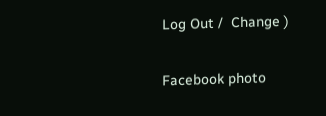Log Out /  Change )

Facebook photo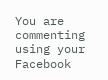You are commenting using your Facebook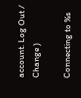account. Log Out /  Change )

Connecting to %s